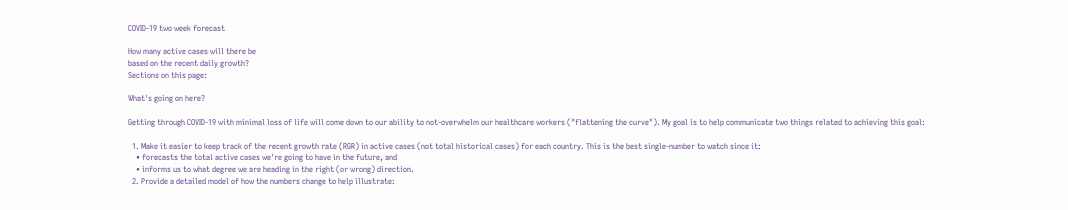COVID-19 two week forecast

How many active cases will there be
based on the recent daily growth?
Sections on this page:

What's going on here?

Getting through COVID-19 with minimal loss of life will come down to our ability to not-overwhelm our healthcare workers ("flattening the curve"). My goal is to help communicate two things related to achieving this goal:

  1. Make it easier to keep track of the recent growth rate (RGR) in active cases (not total historical cases) for each country. This is the best single-number to watch since it:
    • forecasts the total active cases we're going to have in the future, and
    • informs us to what degree we are heading in the right (or wrong) direction.
  2. Provide a detailed model of how the numbers change to help illustrate: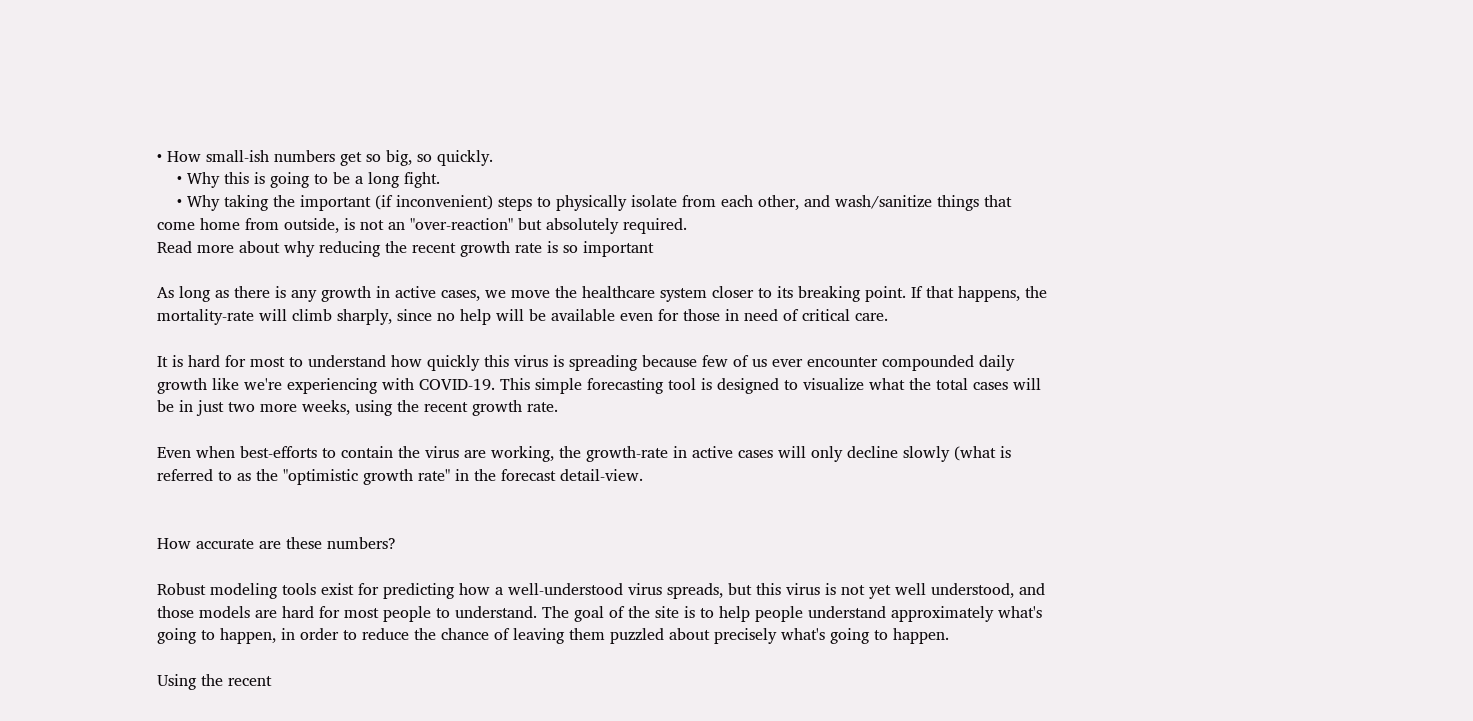• How small-ish numbers get so big, so quickly.
    • Why this is going to be a long fight.
    • Why taking the important (if inconvenient) steps to physically isolate from each other, and wash/sanitize things that come home from outside, is not an "over-reaction" but absolutely required.
Read more about why reducing the recent growth rate is so important

As long as there is any growth in active cases, we move the healthcare system closer to its breaking point. If that happens, the mortality-rate will climb sharply, since no help will be available even for those in need of critical care.

It is hard for most to understand how quickly this virus is spreading because few of us ever encounter compounded daily growth like we're experiencing with COVID-19. This simple forecasting tool is designed to visualize what the total cases will be in just two more weeks, using the recent growth rate.

Even when best-efforts to contain the virus are working, the growth-rate in active cases will only decline slowly (what is referred to as the "optimistic growth rate" in the forecast detail-view.


How accurate are these numbers?

Robust modeling tools exist for predicting how a well-understood virus spreads, but this virus is not yet well understood, and those models are hard for most people to understand. The goal of the site is to help people understand approximately what's going to happen, in order to reduce the chance of leaving them puzzled about precisely what's going to happen.

Using the recent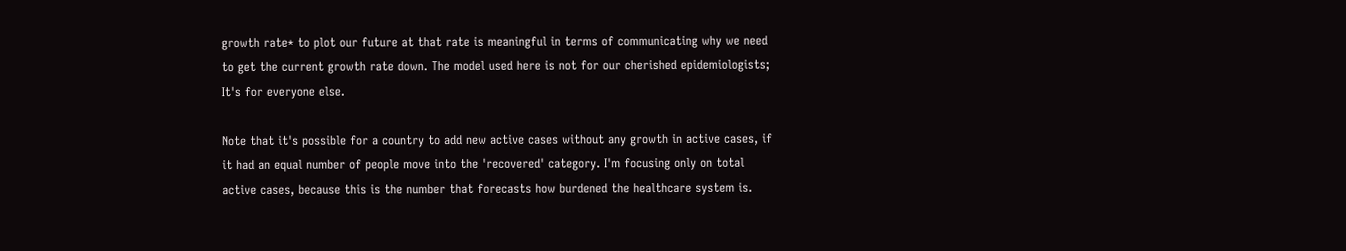growth rate* to plot our future at that rate is meaningful in terms of communicating why we need to get the current growth rate down. The model used here is not for our cherished epidemiologists; It's for everyone else.

Note that it's possible for a country to add new active cases without any growth in active cases, if it had an equal number of people move into the 'recovered' category. I'm focusing only on total active cases, because this is the number that forecasts how burdened the healthcare system is.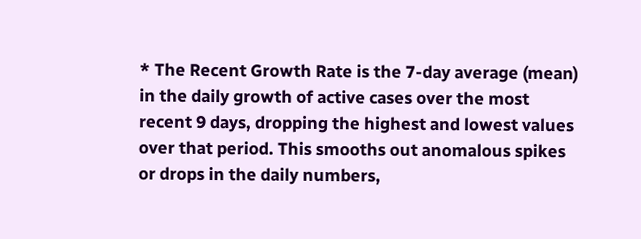* The Recent Growth Rate is the 7-day average (mean) in the daily growth of active cases over the most recent 9 days, dropping the highest and lowest values over that period. This smooths out anomalous spikes or drops in the daily numbers,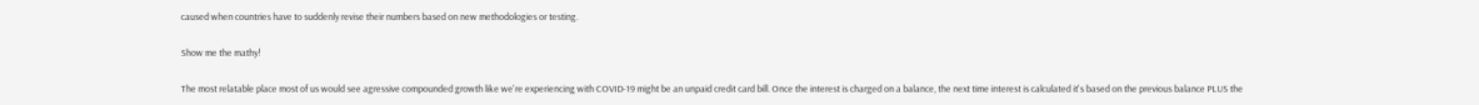caused when countries have to suddenly revise their numbers based on new methodologies or testing.

Show me the mathy!

The most relatable place most of us would see agressive compounded growth like we're experiencing with COVID-19 might be an unpaid credit card bill. Once the interest is charged on a balance, the next time interest is calculated it's based on the previous balance PLUS the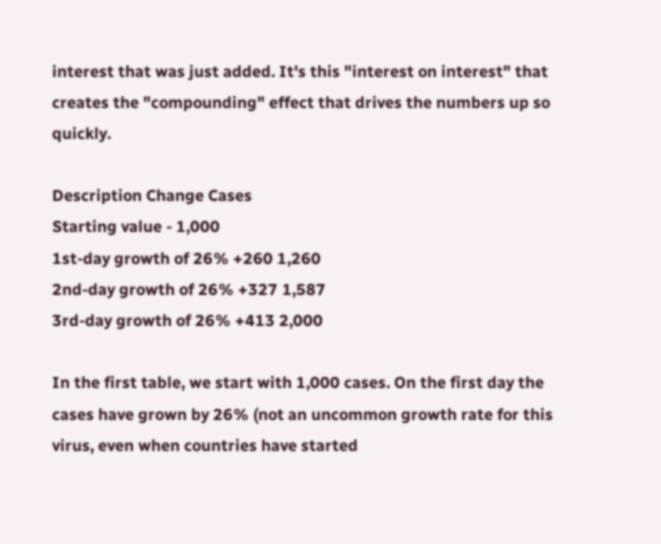interest that was just added. It's this "interest on interest" that creates the "compounding" effect that drives the numbers up so quickly.

Description Change Cases
Starting value - 1,000
1st-day growth of 26% +260 1,260
2nd-day growth of 26% +327 1,587
3rd-day growth of 26% +413 2,000

In the first table, we start with 1,000 cases. On the first day the cases have grown by 26% (not an uncommon growth rate for this virus, even when countries have started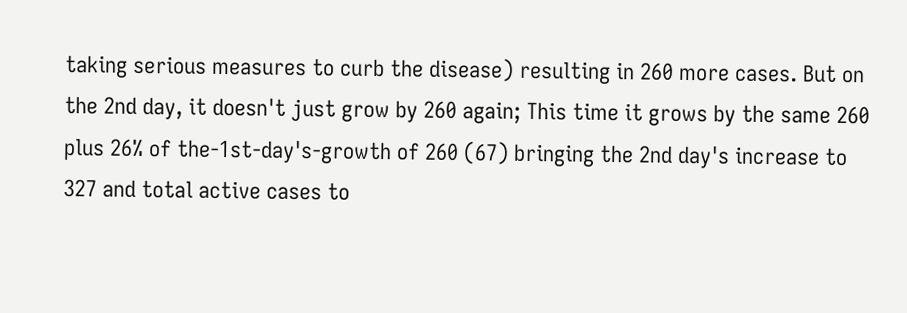taking serious measures to curb the disease) resulting in 260 more cases. But on the 2nd day, it doesn't just grow by 260 again; This time it grows by the same 260 plus 26% of the-1st-day's-growth of 260 (67) bringing the 2nd day's increase to 327 and total active cases to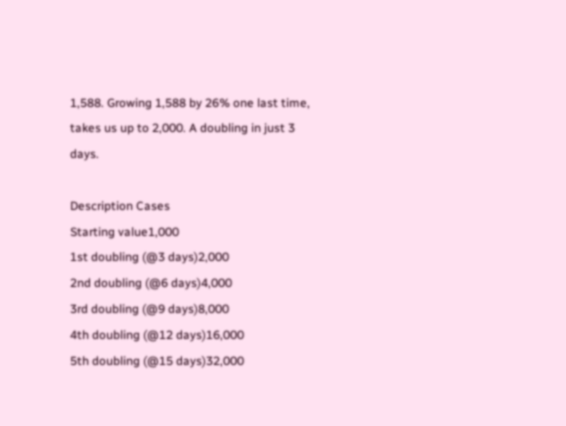1,588. Growing 1,588 by 26% one last time, takes us up to 2,000. A doubling in just 3 days.

Description Cases
Starting value1,000
1st doubling (@3 days)2,000
2nd doubling (@6 days)4,000
3rd doubling (@9 days)8,000
4th doubling (@12 days)16,000
5th doubling (@15 days)32,000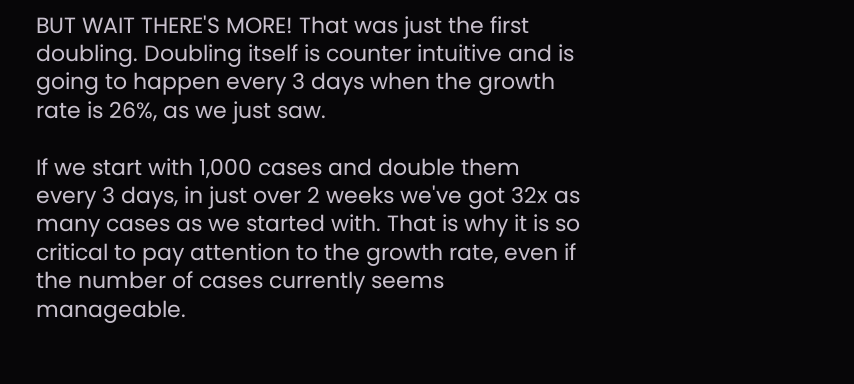BUT WAIT THERE'S MORE! That was just the first doubling. Doubling itself is counter intuitive and is going to happen every 3 days when the growth rate is 26%, as we just saw.

If we start with 1,000 cases and double them every 3 days, in just over 2 weeks we've got 32x as many cases as we started with. That is why it is so critical to pay attention to the growth rate, even if the number of cases currently seems manageable.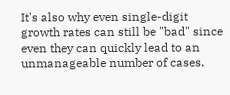It's also why even single-digit growth rates can still be "bad" since even they can quickly lead to an unmanageable number of cases.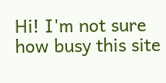Hi! I'm not sure how busy this site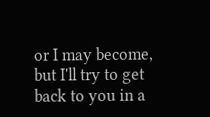or I may become, but I'll try to get back to you in a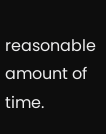reasonable amount of time.